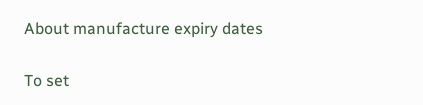About manufacture expiry dates

To set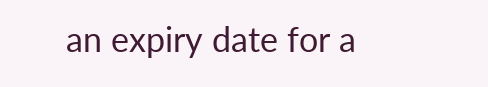an expiry date for a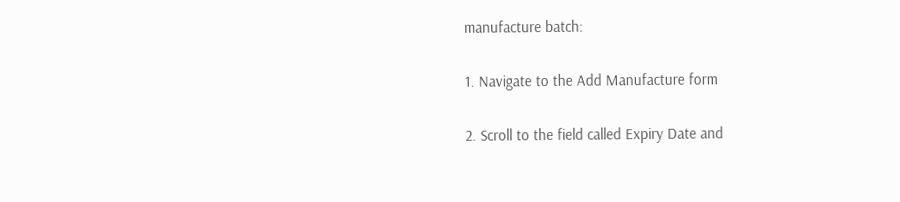manufacture batch:

1. Navigate to the Add Manufacture form

2. Scroll to the field called Expiry Date and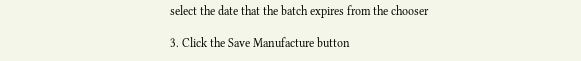select the date that the batch expires from the chooser

3. Click the Save Manufacture button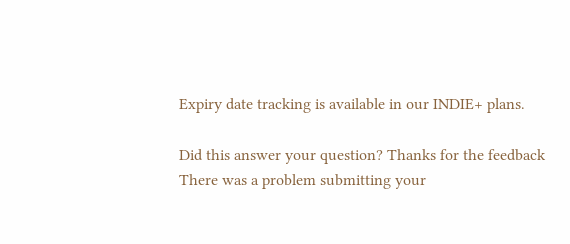Expiry date tracking is available in our INDIE+ plans.

Did this answer your question? Thanks for the feedback There was a problem submitting your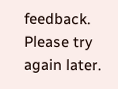feedback. Please try again later.